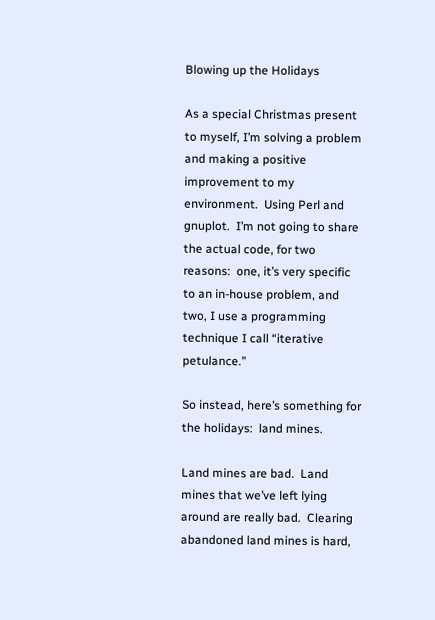Blowing up the Holidays

As a special Christmas present to myself, I’m solving a problem and making a positive improvement to my environment.  Using Perl and gnuplot.  I’m not going to share the actual code, for two reasons:  one, it’s very specific to an in-house problem, and two, I use a programming technique I call “iterative petulance.”

So instead, here’s something for the holidays:  land mines.

Land mines are bad.  Land mines that we’ve left lying around are really bad.  Clearing abandoned land mines is hard,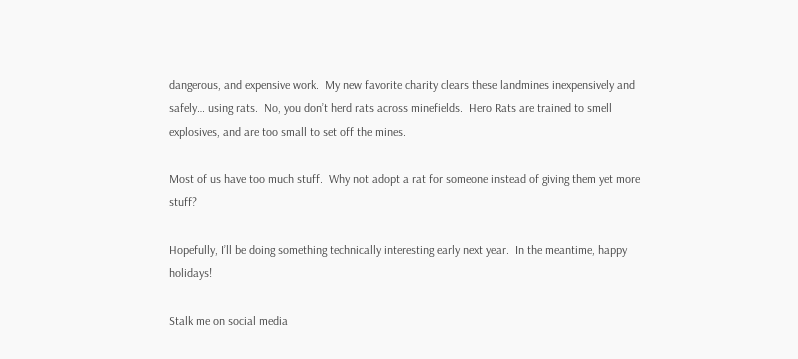dangerous, and expensive work.  My new favorite charity clears these landmines inexpensively and safely… using rats.  No, you don’t herd rats across minefields.  Hero Rats are trained to smell explosives, and are too small to set off the mines.

Most of us have too much stuff.  Why not adopt a rat for someone instead of giving them yet more stuff?

Hopefully, I’ll be doing something technically interesting early next year.  In the meantime, happy holidays!

Stalk me on social media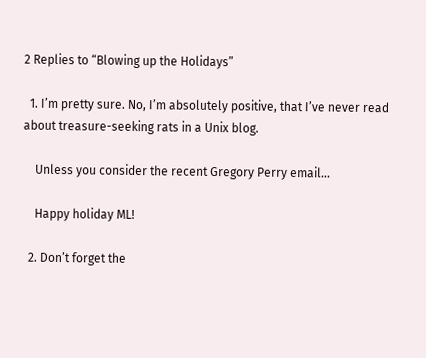2 Replies to “Blowing up the Holidays”

  1. I’m pretty sure. No, I’m absolutely positive, that I’ve never read about treasure-seeking rats in a Unix blog.

    Unless you consider the recent Gregory Perry email…

    Happy holiday ML!

  2. Don’t forget the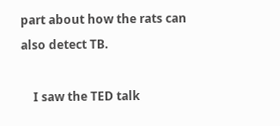part about how the rats can also detect TB.

    I saw the TED talk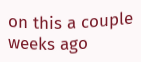on this a couple weeks ago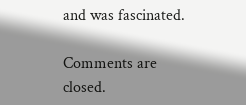and was fascinated.

Comments are closed.